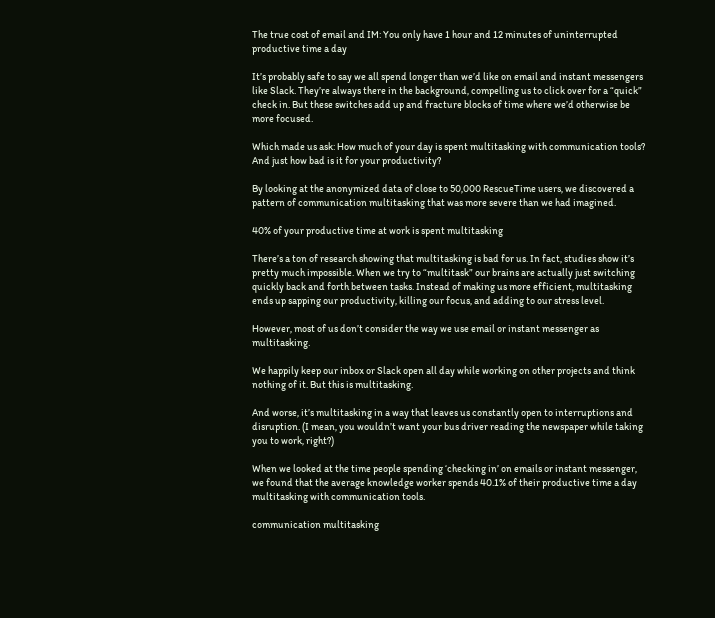The true cost of email and IM: You only have 1 hour and 12 minutes of uninterrupted productive time a day

It’s probably safe to say we all spend longer than we’d like on email and instant messengers like Slack. They’re always there in the background, compelling us to click over for a “quick” check in. But these switches add up and fracture blocks of time where we’d otherwise be more focused.

Which made us ask: How much of your day is spent multitasking with communication tools? And just how bad is it for your productivity?

By looking at the anonymized data of close to 50,000 RescueTime users, we discovered a pattern of communication multitasking that was more severe than we had imagined.

40% of your productive time at work is spent multitasking

There’s a ton of research showing that multitasking is bad for us. In fact, studies show it’s pretty much impossible. When we try to “multitask” our brains are actually just switching quickly back and forth between tasks. Instead of making us more efficient, multitasking ends up sapping our productivity, killing our focus, and adding to our stress level.

However, most of us don’t consider the way we use email or instant messenger as multitasking.

We happily keep our inbox or Slack open all day while working on other projects and think nothing of it. But this is multitasking.

And worse, it’s multitasking in a way that leaves us constantly open to interruptions and disruption. (I mean, you wouldn’t want your bus driver reading the newspaper while taking you to work, right?)

When we looked at the time people spending ‘checking in’ on emails or instant messenger, we found that the average knowledge worker spends 40.1% of their productive time a day multitasking with communication tools.

communication multitasking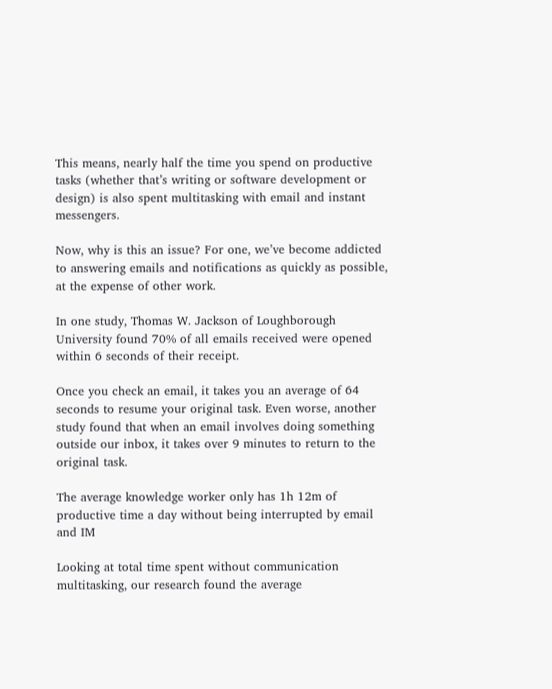This means, nearly half the time you spend on productive tasks (whether that’s writing or software development or design) is also spent multitasking with email and instant messengers.

Now, why is this an issue? For one, we’ve become addicted to answering emails and notifications as quickly as possible, at the expense of other work.

In one study, Thomas W. Jackson of Loughborough University found 70% of all emails received were opened within 6 seconds of their receipt.

Once you check an email, it takes you an average of 64 seconds to resume your original task. Even worse, another study found that when an email involves doing something outside our inbox, it takes over 9 minutes to return to the original task.

The average knowledge worker only has 1h 12m of productive time a day without being interrupted by email and IM

Looking at total time spent without communication multitasking, our research found the average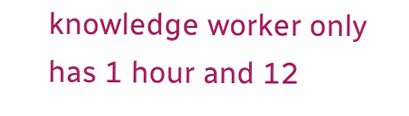knowledge worker only has 1 hour and 12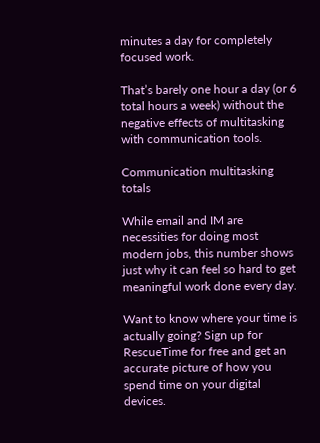minutes a day for completely focused work.

That’s barely one hour a day (or 6 total hours a week) without the negative effects of multitasking with communication tools.

Communication multitasking totals

While email and IM are necessities for doing most modern jobs, this number shows just why it can feel so hard to get meaningful work done every day.

Want to know where your time is actually going? Sign up for RescueTime for free and get an accurate picture of how you spend time on your digital devices.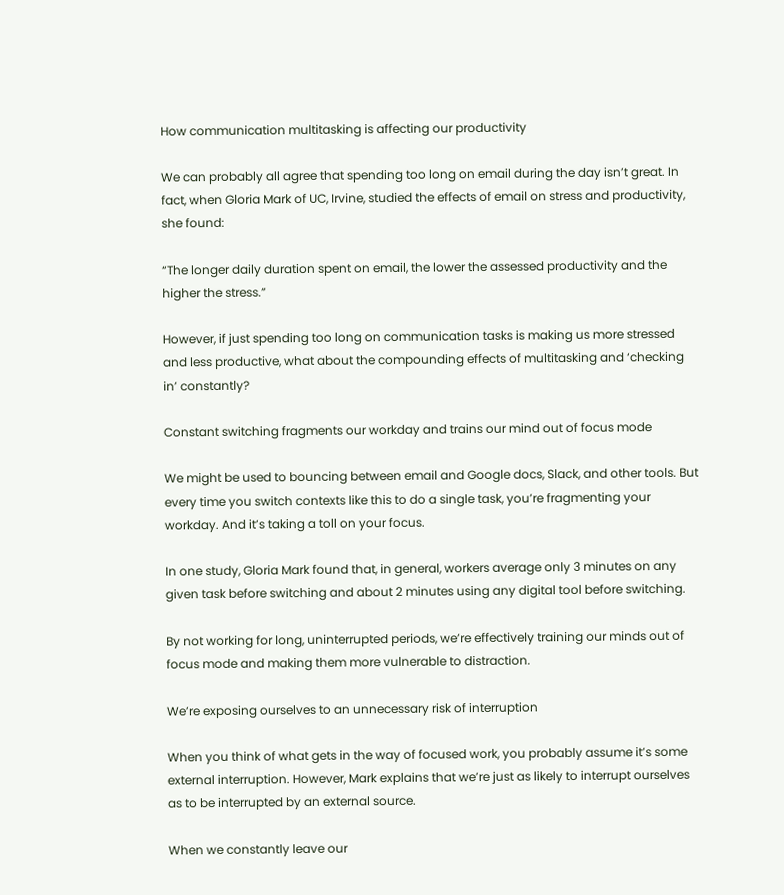How communication multitasking is affecting our productivity

We can probably all agree that spending too long on email during the day isn’t great. In fact, when Gloria Mark of UC, Irvine, studied the effects of email on stress and productivity, she found:

“The longer daily duration spent on email, the lower the assessed productivity and the higher the stress.”

However, if just spending too long on communication tasks is making us more stressed and less productive, what about the compounding effects of multitasking and ‘checking in’ constantly?

Constant switching fragments our workday and trains our mind out of focus mode

We might be used to bouncing between email and Google docs, Slack, and other tools. But every time you switch contexts like this to do a single task, you’re fragmenting your workday. And it’s taking a toll on your focus.

In one study, Gloria Mark found that, in general, workers average only 3 minutes on any given task before switching and about 2 minutes using any digital tool before switching.

By not working for long, uninterrupted periods, we’re effectively training our minds out of focus mode and making them more vulnerable to distraction.

We’re exposing ourselves to an unnecessary risk of interruption

When you think of what gets in the way of focused work, you probably assume it’s some external interruption. However, Mark explains that we’re just as likely to interrupt ourselves as to be interrupted by an external source.

When we constantly leave our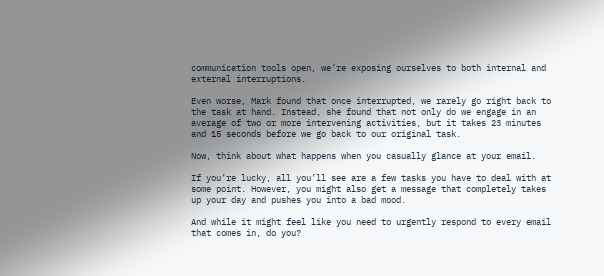communication tools open, we’re exposing ourselves to both internal and external interruptions.

Even worse, Mark found that once interrupted, we rarely go right back to the task at hand. Instead, she found that not only do we engage in an average of two or more intervening activities, but it takes 23 minutes and 15 seconds before we go back to our original task.

Now, think about what happens when you casually glance at your email.

If you’re lucky, all you’ll see are a few tasks you have to deal with at some point. However, you might also get a message that completely takes up your day and pushes you into a bad mood.

And while it might feel like you need to urgently respond to every email that comes in, do you?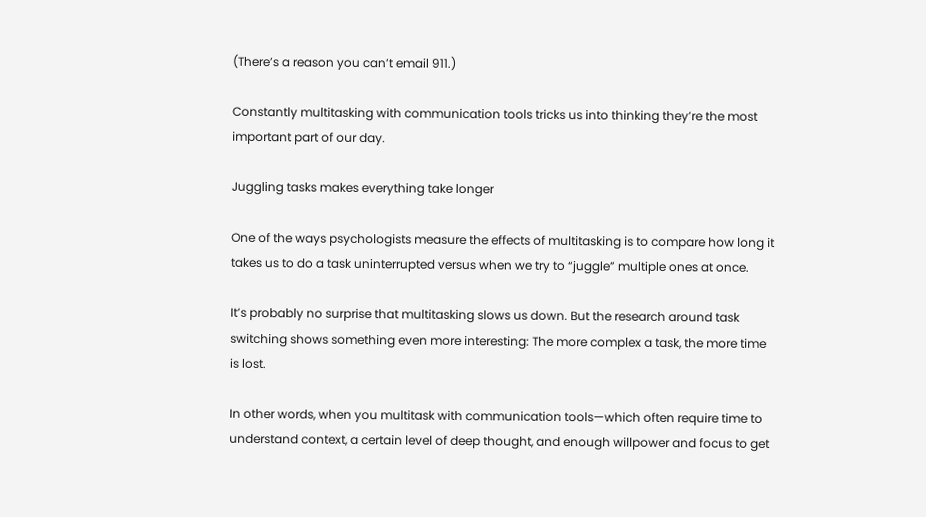(There’s a reason you can’t email 911.)

Constantly multitasking with communication tools tricks us into thinking they’re the most important part of our day.

Juggling tasks makes everything take longer

One of the ways psychologists measure the effects of multitasking is to compare how long it takes us to do a task uninterrupted versus when we try to “juggle” multiple ones at once.

It’s probably no surprise that multitasking slows us down. But the research around task switching shows something even more interesting: The more complex a task, the more time is lost.

In other words, when you multitask with communication tools—which often require time to understand context, a certain level of deep thought, and enough willpower and focus to get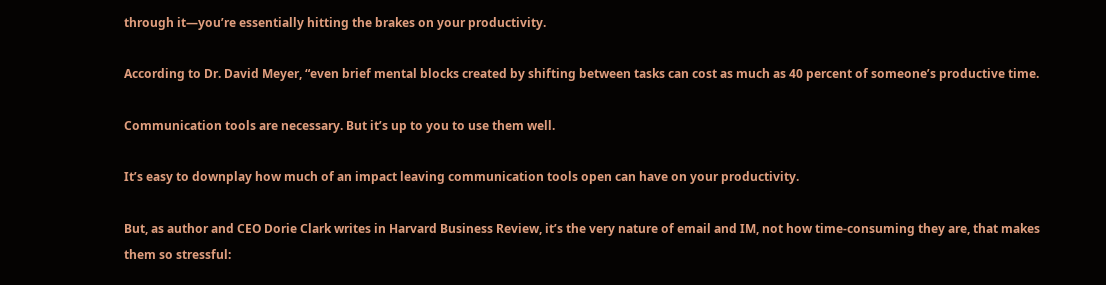through it—you’re essentially hitting the brakes on your productivity.

According to Dr. David Meyer, “even brief mental blocks created by shifting between tasks can cost as much as 40 percent of someone’s productive time.

Communication tools are necessary. But it’s up to you to use them well.

It’s easy to downplay how much of an impact leaving communication tools open can have on your productivity.

But, as author and CEO Dorie Clark writes in Harvard Business Review, it’s the very nature of email and IM, not how time-consuming they are, that makes them so stressful: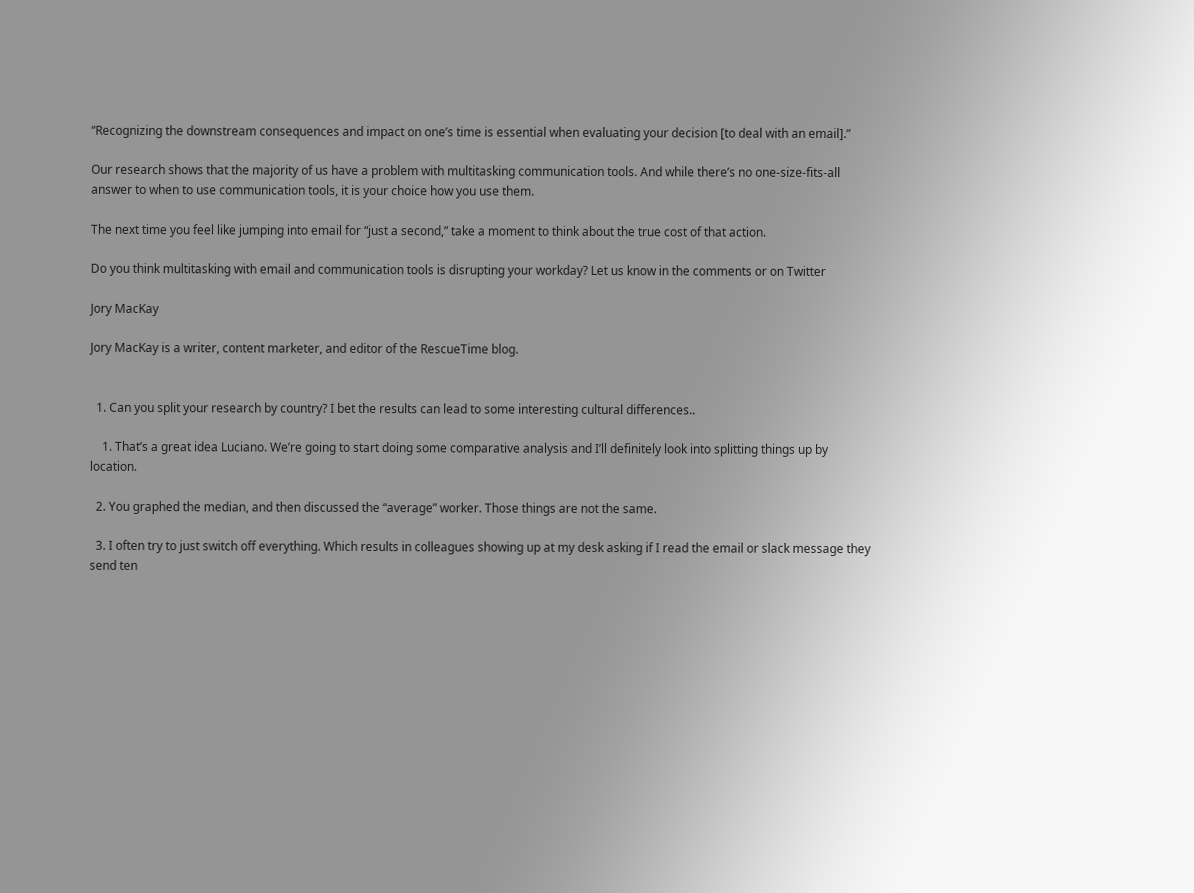“Recognizing the downstream consequences and impact on one’s time is essential when evaluating your decision [to deal with an email].”

Our research shows that the majority of us have a problem with multitasking communication tools. And while there’s no one-size-fits-all answer to when to use communication tools, it is your choice how you use them.

The next time you feel like jumping into email for “just a second,” take a moment to think about the true cost of that action.

Do you think multitasking with email and communication tools is disrupting your workday? Let us know in the comments or on Twitter

Jory MacKay

Jory MacKay is a writer, content marketer, and editor of the RescueTime blog.


  1. Can you split your research by country? I bet the results can lead to some interesting cultural differences..

    1. That’s a great idea Luciano. We’re going to start doing some comparative analysis and I’ll definitely look into splitting things up by location.

  2. You graphed the median, and then discussed the “average” worker. Those things are not the same.

  3. I often try to just switch off everything. Which results in colleagues showing up at my desk asking if I read the email or slack message they send ten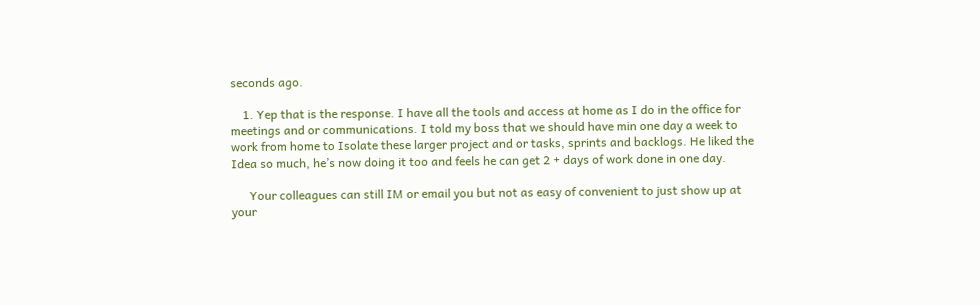seconds ago.

    1. Yep that is the response. I have all the tools and access at home as I do in the office for meetings and or communications. I told my boss that we should have min one day a week to work from home to Isolate these larger project and or tasks, sprints and backlogs. He liked the Idea so much, he’s now doing it too and feels he can get 2 + days of work done in one day.

      Your colleagues can still IM or email you but not as easy of convenient to just show up at your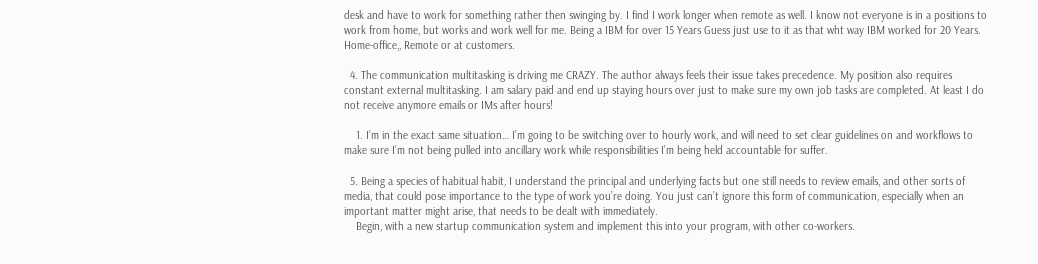desk and have to work for something rather then swinging by. I find I work longer when remote as well. I know not everyone is in a positions to work from home, but works and work well for me. Being a IBM for over 15 Years Guess just use to it as that wht way IBM worked for 20 Years. Home-office,, Remote or at customers.

  4. The communication multitasking is driving me CRAZY. The author always feels their issue takes precedence. My position also requires constant external multitasking. I am salary paid and end up staying hours over just to make sure my own job tasks are completed. At least I do not receive anymore emails or IMs after hours!

    1. I’m in the exact same situation… I’m going to be switching over to hourly work, and will need to set clear guidelines on and workflows to make sure I’m not being pulled into ancillary work while responsibilities I’m being held accountable for suffer.

  5. Being a species of habitual habit, I understand the principal and underlying facts but one still needs to review emails, and other sorts of media, that could pose importance to the type of work you’re doing. You just can’t ignore this form of communication, especially when an important matter might arise, that needs to be dealt with immediately.
    Begin, with a new startup communication system and implement this into your program, with other co-workers.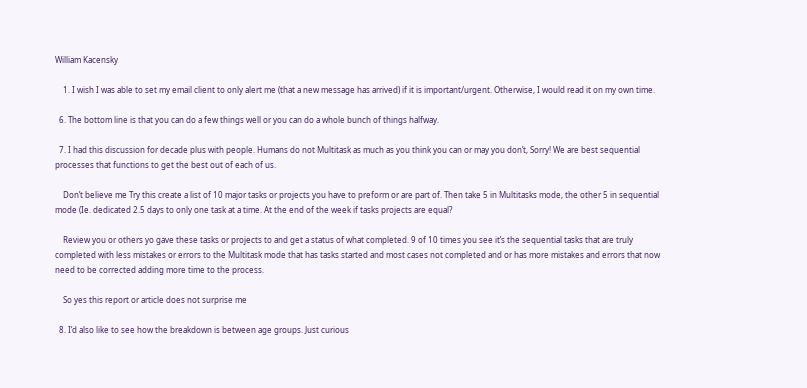William Kacensky

    1. I wish I was able to set my email client to only alert me (that a new message has arrived) if it is important/urgent. Otherwise, I would read it on my own time.

  6. The bottom line is that you can do a few things well or you can do a whole bunch of things halfway.

  7. I had this discussion for decade plus with people. Humans do not Multitask as much as you think you can or may you don’t, Sorry! We are best sequential processes that functions to get the best out of each of us.

    Don’t believe me Try this create a list of 10 major tasks or projects you have to preform or are part of. Then take 5 in Multitasks mode, the other 5 in sequential mode (Ie. dedicated 2.5 days to only one task at a time. At the end of the week if tasks projects are equal?

    Review you or others yo gave these tasks or projects to and get a status of what completed. 9 of 10 times you see it’s the sequential tasks that are truly completed with less mistakes or errors to the Multitask mode that has tasks started and most cases not completed and or has more mistakes and errors that now need to be corrected adding more time to the process.

    So yes this report or article does not surprise me

  8. I’d also like to see how the breakdown is between age groups. Just curious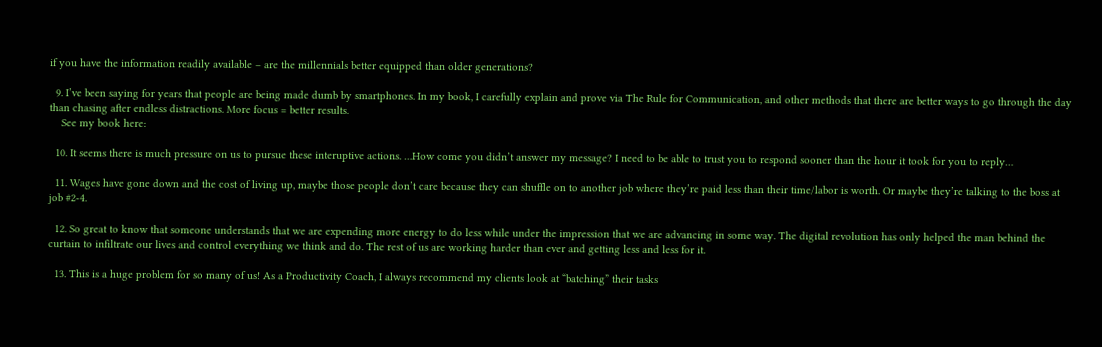if you have the information readily available – are the millennials better equipped than older generations?

  9. I’ve been saying for years that people are being made dumb by smartphones. In my book, I carefully explain and prove via The Rule for Communication, and other methods that there are better ways to go through the day than chasing after endless distractions. More focus = better results.
    See my book here:

  10. It seems there is much pressure on us to pursue these interuptive actions. …How come you didn’t answer my message? I need to be able to trust you to respond sooner than the hour it took for you to reply…

  11. Wages have gone down and the cost of living up, maybe those people don’t care because they can shuffle on to another job where they’re paid less than their time/labor is worth. Or maybe they’re talking to the boss at job #2-4.

  12. So great to know that someone understands that we are expending more energy to do less while under the impression that we are advancing in some way. The digital revolution has only helped the man behind the curtain to infiltrate our lives and control everything we think and do. The rest of us are working harder than ever and getting less and less for it.

  13. This is a huge problem for so many of us! As a Productivity Coach, I always recommend my clients look at “batching” their tasks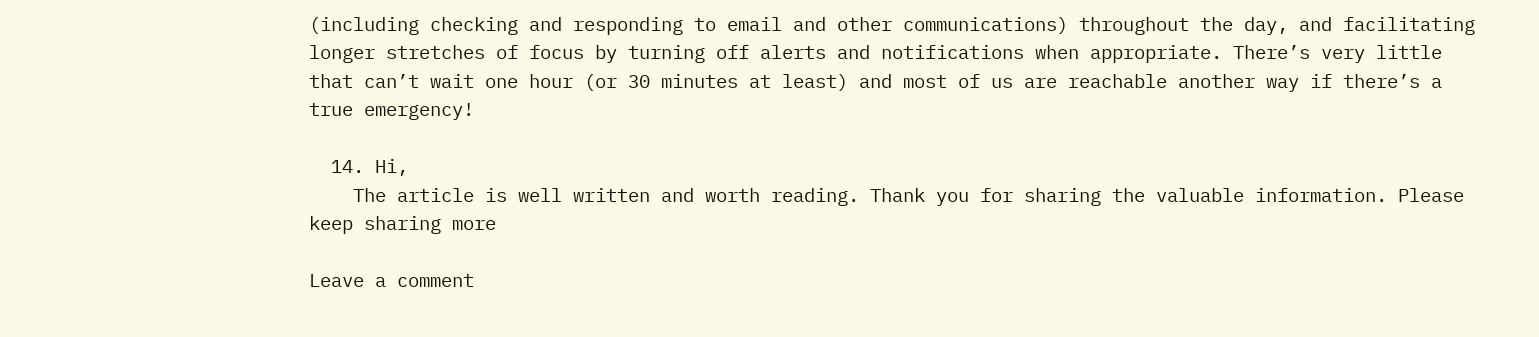(including checking and responding to email and other communications) throughout the day, and facilitating longer stretches of focus by turning off alerts and notifications when appropriate. There’s very little that can’t wait one hour (or 30 minutes at least) and most of us are reachable another way if there’s a true emergency!

  14. Hi,
    The article is well written and worth reading. Thank you for sharing the valuable information. Please keep sharing more

Leave a comment